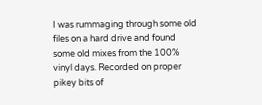I was rummaging through some old files on a hard drive and found some old mixes from the 100% vinyl days. Recorded on proper pikey bits of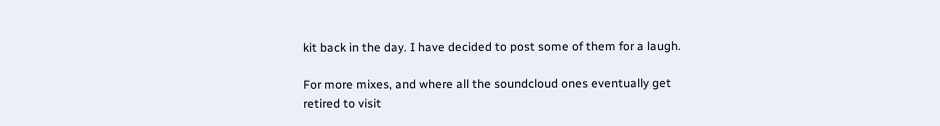kit back in the day. I have decided to post some of them for a laugh.

For more mixes, and where all the soundcloud ones eventually get retired to visit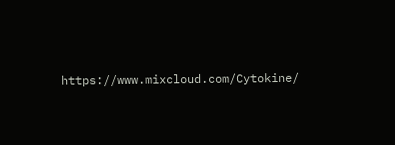https://www.mixcloud.com/Cytokine/